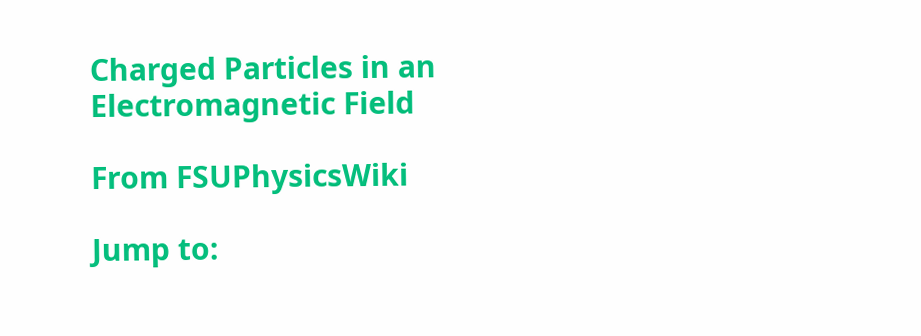Charged Particles in an Electromagnetic Field

From FSUPhysicsWiki

Jump to: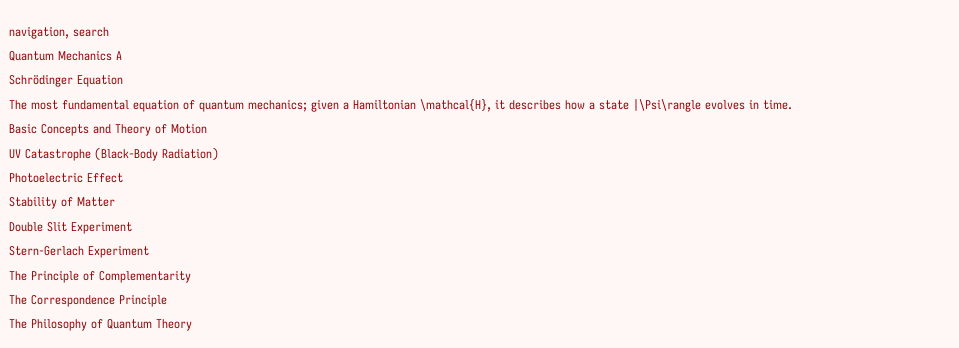navigation, search
Quantum Mechanics A
Schrödinger Equation
The most fundamental equation of quantum mechanics; given a Hamiltonian \mathcal{H}, it describes how a state |\Psi\rangle evolves in time.
Basic Concepts and Theory of Motion
UV Catastrophe (Black-Body Radiation)
Photoelectric Effect
Stability of Matter
Double Slit Experiment
Stern-Gerlach Experiment
The Principle of Complementarity
The Correspondence Principle
The Philosophy of Quantum Theory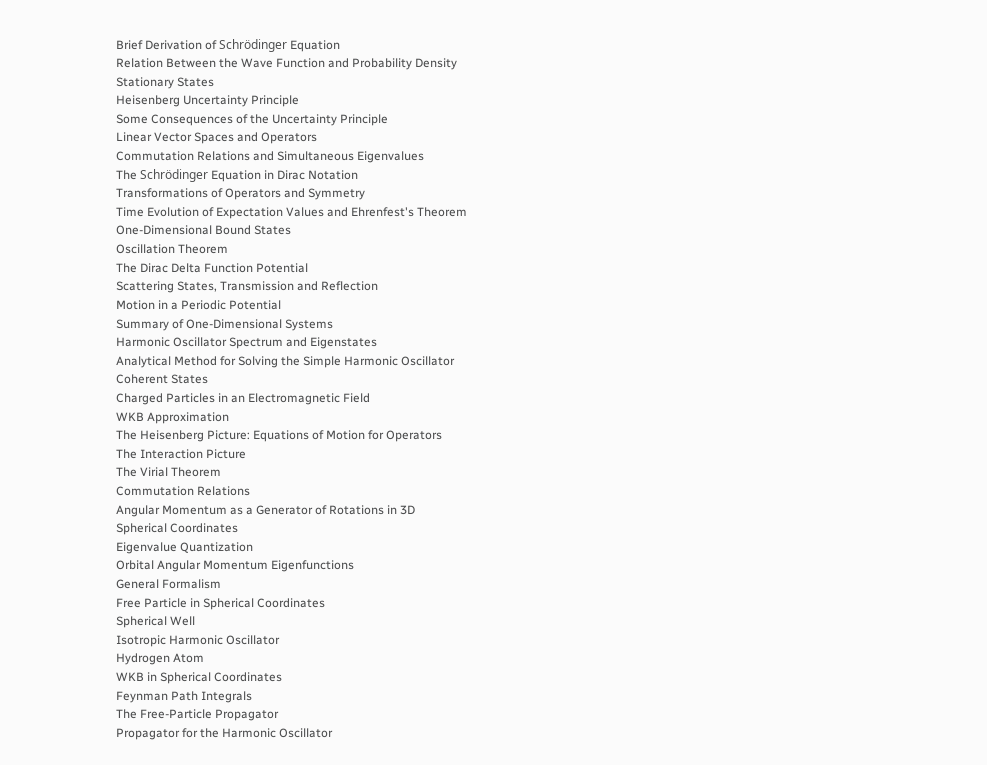Brief Derivation of Schrödinger Equation
Relation Between the Wave Function and Probability Density
Stationary States
Heisenberg Uncertainty Principle
Some Consequences of the Uncertainty Principle
Linear Vector Spaces and Operators
Commutation Relations and Simultaneous Eigenvalues
The Schrödinger Equation in Dirac Notation
Transformations of Operators and Symmetry
Time Evolution of Expectation Values and Ehrenfest's Theorem
One-Dimensional Bound States
Oscillation Theorem
The Dirac Delta Function Potential
Scattering States, Transmission and Reflection
Motion in a Periodic Potential
Summary of One-Dimensional Systems
Harmonic Oscillator Spectrum and Eigenstates
Analytical Method for Solving the Simple Harmonic Oscillator
Coherent States
Charged Particles in an Electromagnetic Field
WKB Approximation
The Heisenberg Picture: Equations of Motion for Operators
The Interaction Picture
The Virial Theorem
Commutation Relations
Angular Momentum as a Generator of Rotations in 3D
Spherical Coordinates
Eigenvalue Quantization
Orbital Angular Momentum Eigenfunctions
General Formalism
Free Particle in Spherical Coordinates
Spherical Well
Isotropic Harmonic Oscillator
Hydrogen Atom
WKB in Spherical Coordinates
Feynman Path Integrals
The Free-Particle Propagator
Propagator for the Harmonic Oscillator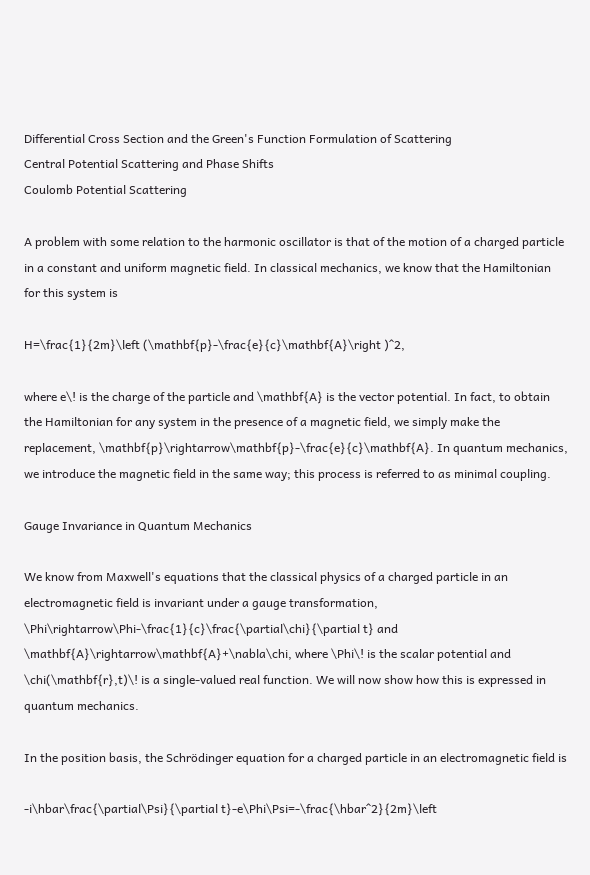Differential Cross Section and the Green's Function Formulation of Scattering
Central Potential Scattering and Phase Shifts
Coulomb Potential Scattering

A problem with some relation to the harmonic oscillator is that of the motion of a charged particle in a constant and uniform magnetic field. In classical mechanics, we know that the Hamiltonian for this system is

H=\frac{1}{2m}\left (\mathbf{p}-\frac{e}{c}\mathbf{A}\right )^2,

where e\! is the charge of the particle and \mathbf{A} is the vector potential. In fact, to obtain the Hamiltonian for any system in the presence of a magnetic field, we simply make the replacement, \mathbf{p}\rightarrow\mathbf{p}-\frac{e}{c}\mathbf{A}. In quantum mechanics, we introduce the magnetic field in the same way; this process is referred to as minimal coupling.

Gauge Invariance in Quantum Mechanics

We know from Maxwell's equations that the classical physics of a charged particle in an electromagnetic field is invariant under a gauge transformation, \Phi\rightarrow\Phi-\frac{1}{c}\frac{\partial\chi}{\partial t} and \mathbf{A}\rightarrow\mathbf{A}+\nabla\chi, where \Phi\! is the scalar potential and \chi(\mathbf{r},t)\! is a single-valued real function. We will now show how this is expressed in quantum mechanics.

In the position basis, the Schrödinger equation for a charged particle in an electromagnetic field is

-i\hbar\frac{\partial\Psi}{\partial t}-e\Phi\Psi=-\frac{\hbar^2}{2m}\left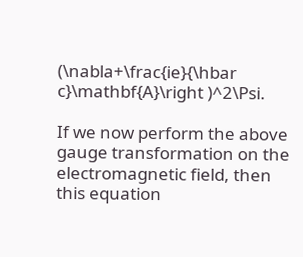(\nabla+\frac{ie}{\hbar c}\mathbf{A}\right )^2\Psi.

If we now perform the above gauge transformation on the electromagnetic field, then this equation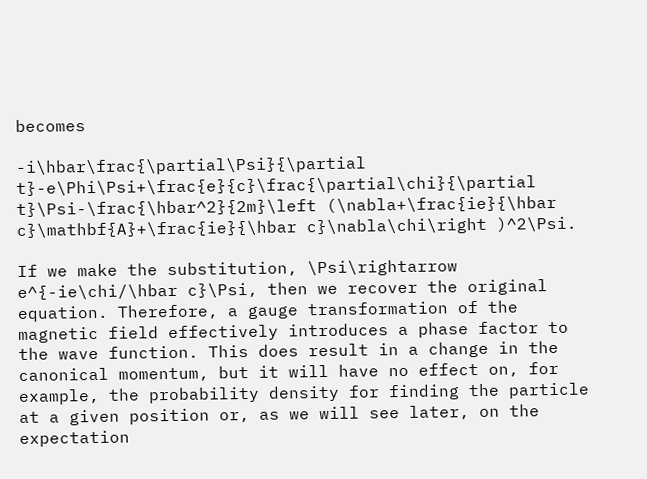becomes

-i\hbar\frac{\partial\Psi}{\partial t}-e\Phi\Psi+\frac{e}{c}\frac{\partial\chi}{\partial t}\Psi-\frac{\hbar^2}{2m}\left (\nabla+\frac{ie}{\hbar c}\mathbf{A}+\frac{ie}{\hbar c}\nabla\chi\right )^2\Psi.

If we make the substitution, \Psi\rightarrow e^{-ie\chi/\hbar c}\Psi, then we recover the original equation. Therefore, a gauge transformation of the magnetic field effectively introduces a phase factor to the wave function. This does result in a change in the canonical momentum, but it will have no effect on, for example, the probability density for finding the particle at a given position or, as we will see later, on the expectation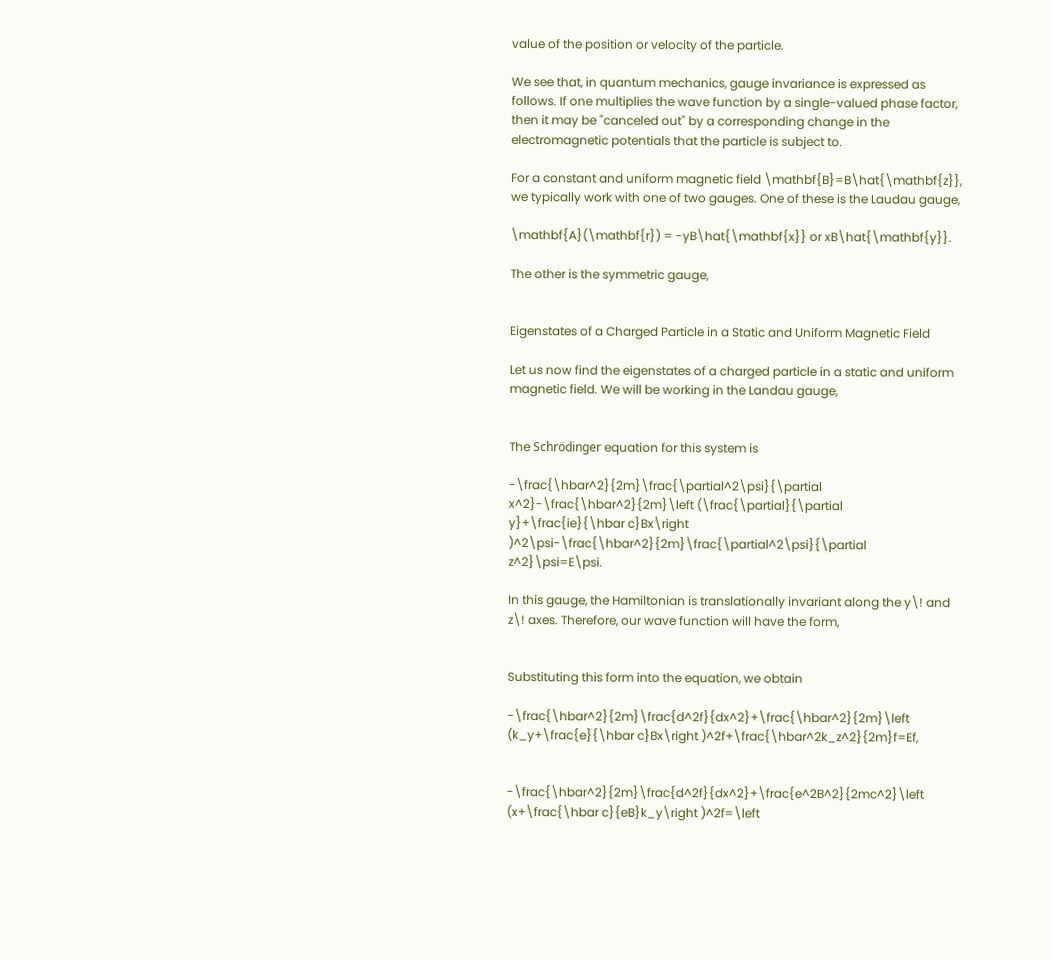value of the position or velocity of the particle.

We see that, in quantum mechanics, gauge invariance is expressed as follows. If one multiplies the wave function by a single-valued phase factor, then it may be "canceled out" by a corresponding change in the electromagnetic potentials that the particle is subject to.

For a constant and uniform magnetic field \mathbf{B}=B\hat{\mathbf{z}}, we typically work with one of two gauges. One of these is the Laudau gauge,

\mathbf{A}(\mathbf{r}) = -yB\hat{\mathbf{x}} or xB\hat{\mathbf{y}}.

The other is the symmetric gauge,


Eigenstates of a Charged Particle in a Static and Uniform Magnetic Field

Let us now find the eigenstates of a charged particle in a static and uniform magnetic field. We will be working in the Landau gauge,


The Schrödinger equation for this system is

-\frac{\hbar^2}{2m}\frac{\partial^2\psi}{\partial x^2}-\frac{\hbar^2}{2m}\left (\frac{\partial}{\partial y}+\frac{ie}{\hbar c}Bx\right )^2\psi-\frac{\hbar^2}{2m}\frac{\partial^2\psi}{\partial z^2}\psi=E\psi.

In this gauge, the Hamiltonian is translationally invariant along the y\! and z\! axes. Therefore, our wave function will have the form,


Substituting this form into the equation, we obtain

-\frac{\hbar^2}{2m}\frac{d^2f}{dx^2}+\frac{\hbar^2}{2m}\left (k_y+\frac{e}{\hbar c}Bx\right )^2f+\frac{\hbar^2k_z^2}{2m}f=Ef,


-\frac{\hbar^2}{2m}\frac{d^2f}{dx^2}+\frac{e^2B^2}{2mc^2}\left (x+\frac{\hbar c}{eB}k_y\right )^2f=\left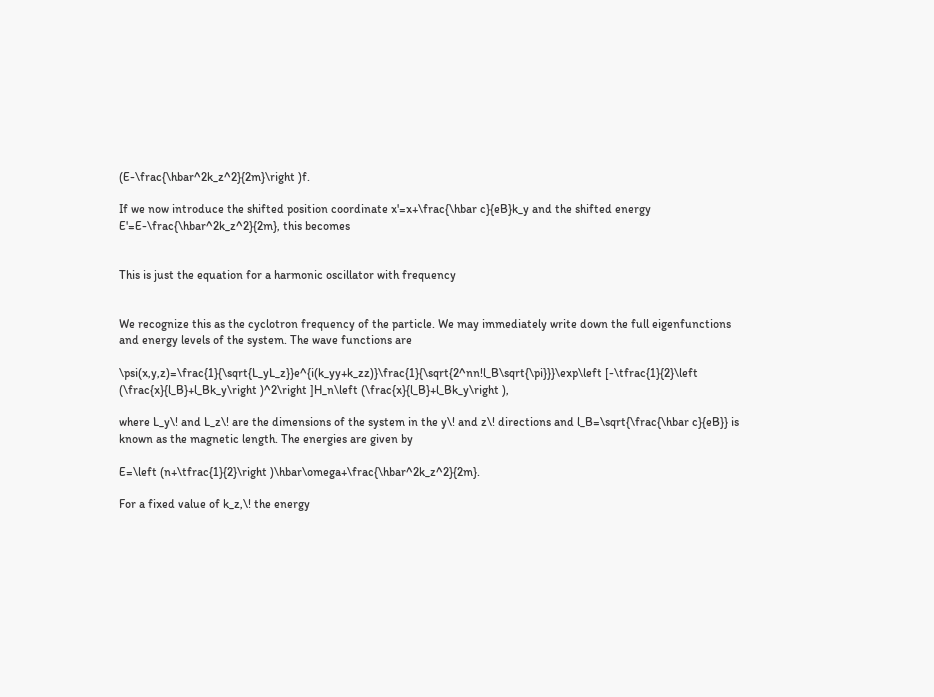(E-\frac{\hbar^2k_z^2}{2m}\right )f.

If we now introduce the shifted position coordinate x'=x+\frac{\hbar c}{eB}k_y and the shifted energy E'=E-\frac{\hbar^2k_z^2}{2m}, this becomes


This is just the equation for a harmonic oscillator with frequency


We recognize this as the cyclotron frequency of the particle. We may immediately write down the full eigenfunctions and energy levels of the system. The wave functions are

\psi(x,y,z)=\frac{1}{\sqrt{L_yL_z}}e^{i(k_yy+k_zz)}\frac{1}{\sqrt{2^nn!l_B\sqrt{\pi}}}\exp\left [-\tfrac{1}{2}\left (\frac{x}{l_B}+l_Bk_y\right )^2\right ]H_n\left (\frac{x}{l_B}+l_Bk_y\right ),

where L_y\! and L_z\! are the dimensions of the system in the y\! and z\! directions and l_B=\sqrt{\frac{\hbar c}{eB}} is known as the magnetic length. The energies are given by

E=\left (n+\tfrac{1}{2}\right )\hbar\omega+\frac{\hbar^2k_z^2}{2m}.

For a fixed value of k_z,\! the energy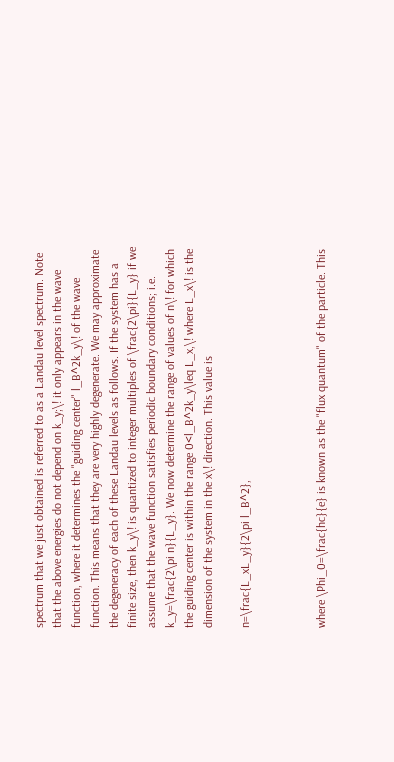spectrum that we just obtained is referred to as a Landau level spectrum. Note that the above energies do not depend on k_y;\! it only appears in the wave function, where it determines the "guiding center" l_B^2k_y\! of the wave function. This means that they are very highly degenerate. We may approximate the degeneracy of each of these Landau levels as follows. If the system has a finite size, then k_y\! is quantized to integer multiples of \frac{2\pi}{L_y} if we assume that the wave function satisfies periodic boundary conditions; i.e. k_y=\frac{2\pi n}{L_y}. We now determine the range of values of n\! for which the guiding center is within the range 0<l_B^2k_y\leq L_x,\! where L_x\! is the dimension of the system in the x\! direction. This value is

n=\frac{L_xL_y}{2\pi l_B^2},



where \Phi_0=\frac{hc}{e} is known as the "flux quantum" of the particle. This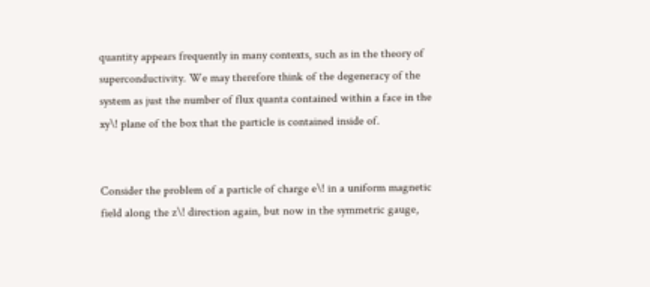quantity appears frequently in many contexts, such as in the theory of superconductivity. We may therefore think of the degeneracy of the system as just the number of flux quanta contained within a face in the xy\! plane of the box that the particle is contained inside of.


Consider the problem of a particle of charge e\! in a uniform magnetic field along the z\! direction again, but now in the symmetric gauge,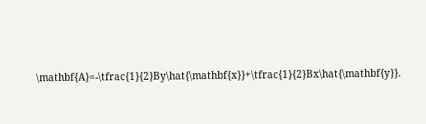\mathbf{A}=-\tfrac{1}{2}By\hat{\mathbf{x}}+\tfrac{1}{2}Bx\hat{\mathbf{y}}.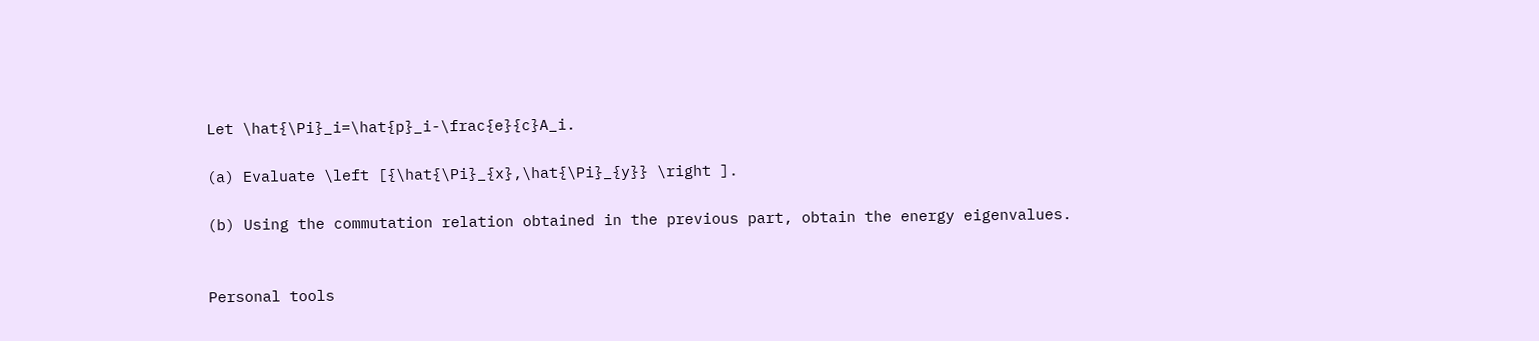Let \hat{\Pi}_i=\hat{p}_i-\frac{e}{c}A_i.

(a) Evaluate \left [{\hat{\Pi}_{x},\hat{\Pi}_{y}} \right ].

(b) Using the commutation relation obtained in the previous part, obtain the energy eigenvalues.


Personal tools